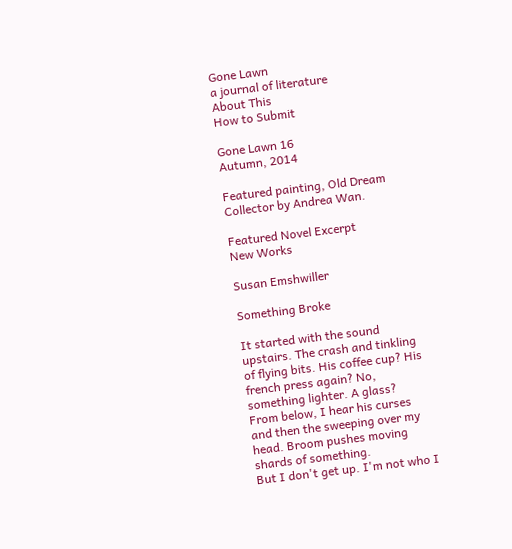Gone Lawn
a journal of literature
About This
How to Submit

Gone Lawn 16
Autumn, 2014

Featured painting, Old Dream Collector by Andrea Wan.

Featured Novel Excerpt
New Works

Susan Emshwiller

Something Broke

It started with the sound upstairs. The crash and tinkling of flying bits. His coffee cup? His french press again? No, something lighter. A glass?
From below, I hear his curses and then the sweeping over my head. Broom pushes moving shards of something.
But I don't get up. I'm not who I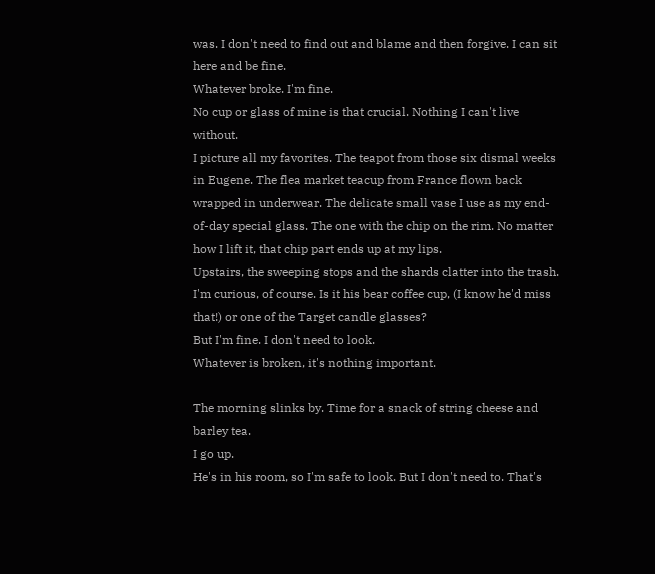was. I don't need to find out and blame and then forgive. I can sit here and be fine.
Whatever broke. I'm fine.
No cup or glass of mine is that crucial. Nothing I can't live without.
I picture all my favorites. The teapot from those six dismal weeks in Eugene. The flea market teacup from France flown back wrapped in underwear. The delicate small vase I use as my end-of-day special glass. The one with the chip on the rim. No matter how I lift it, that chip part ends up at my lips.
Upstairs, the sweeping stops and the shards clatter into the trash. I'm curious, of course. Is it his bear coffee cup, (I know he'd miss that!) or one of the Target candle glasses?
But I'm fine. I don't need to look.
Whatever is broken, it's nothing important.

The morning slinks by. Time for a snack of string cheese and barley tea.
I go up.
He's in his room, so I'm safe to look. But I don't need to. That's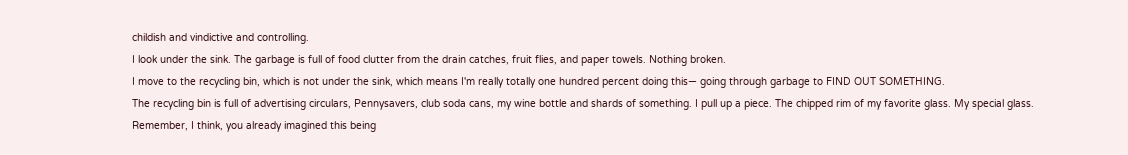childish and vindictive and controlling.
I look under the sink. The garbage is full of food clutter from the drain catches, fruit flies, and paper towels. Nothing broken.
I move to the recycling bin, which is not under the sink, which means I'm really totally one hundred percent doing this— going through garbage to FIND OUT SOMETHING.
The recycling bin is full of advertising circulars, Pennysavers, club soda cans, my wine bottle and shards of something. I pull up a piece. The chipped rim of my favorite glass. My special glass.
Remember, I think, you already imagined this being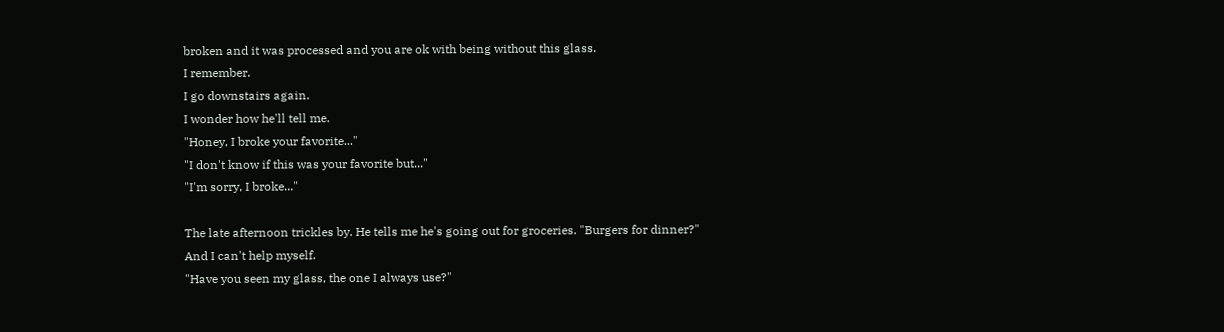broken and it was processed and you are ok with being without this glass.
I remember.
I go downstairs again.
I wonder how he'll tell me.
"Honey, I broke your favorite..."
"I don't know if this was your favorite but..."
"I'm sorry, I broke..."

The late afternoon trickles by. He tells me he's going out for groceries. "Burgers for dinner?"
And I can't help myself.
"Have you seen my glass, the one I always use?"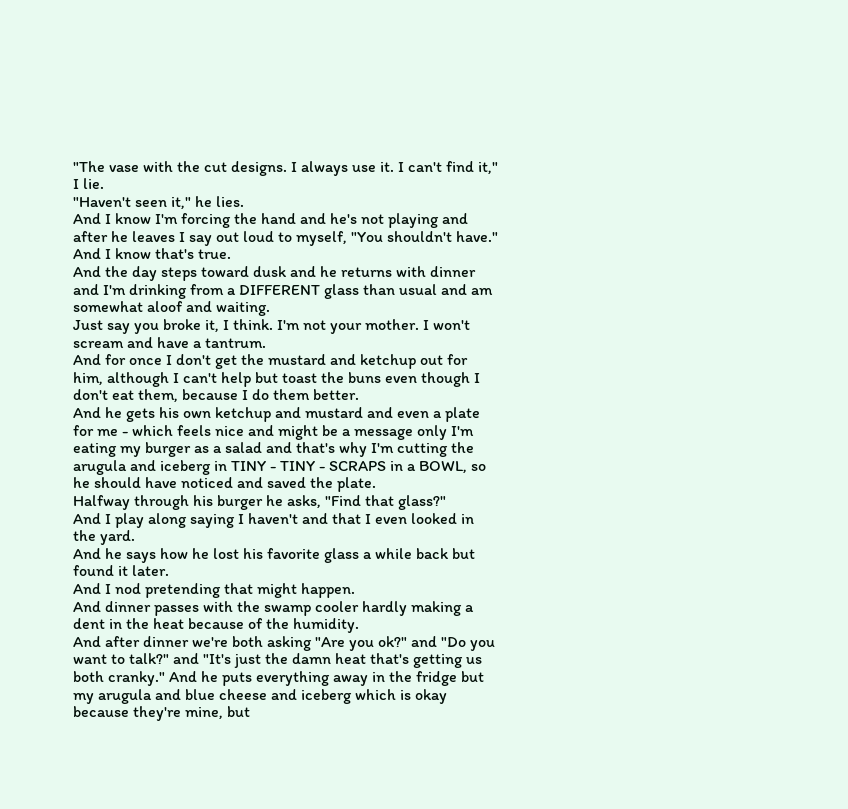"The vase with the cut designs. I always use it. I can't find it," I lie.
"Haven't seen it," he lies.
And I know I'm forcing the hand and he's not playing and after he leaves I say out loud to myself, "You shouldn't have." And I know that's true.
And the day steps toward dusk and he returns with dinner and I'm drinking from a DIFFERENT glass than usual and am somewhat aloof and waiting.
Just say you broke it, I think. I'm not your mother. I won't scream and have a tantrum.
And for once I don't get the mustard and ketchup out for him, although I can't help but toast the buns even though I don't eat them, because I do them better.
And he gets his own ketchup and mustard and even a plate for me - which feels nice and might be a message only I'm eating my burger as a salad and that's why I'm cutting the arugula and iceberg in TINY - TINY - SCRAPS in a BOWL, so he should have noticed and saved the plate.
Halfway through his burger he asks, "Find that glass?"
And I play along saying I haven't and that I even looked in the yard.
And he says how he lost his favorite glass a while back but found it later.
And I nod pretending that might happen.
And dinner passes with the swamp cooler hardly making a dent in the heat because of the humidity.
And after dinner we're both asking "Are you ok?" and "Do you want to talk?" and "It's just the damn heat that's getting us both cranky." And he puts everything away in the fridge but my arugula and blue cheese and iceberg which is okay because they're mine, but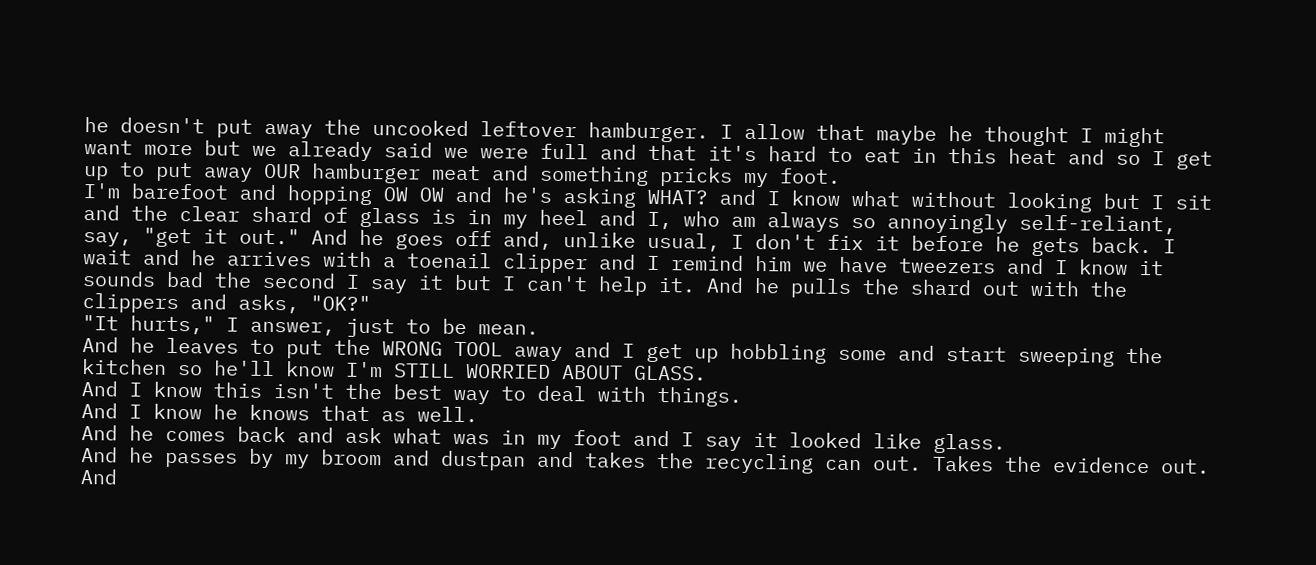he doesn't put away the uncooked leftover hamburger. I allow that maybe he thought I might want more but we already said we were full and that it's hard to eat in this heat and so I get up to put away OUR hamburger meat and something pricks my foot.
I'm barefoot and hopping OW OW and he's asking WHAT? and I know what without looking but I sit and the clear shard of glass is in my heel and I, who am always so annoyingly self-reliant, say, "get it out." And he goes off and, unlike usual, I don't fix it before he gets back. I wait and he arrives with a toenail clipper and I remind him we have tweezers and I know it sounds bad the second I say it but I can't help it. And he pulls the shard out with the clippers and asks, "OK?"
"It hurts," I answer, just to be mean.
And he leaves to put the WRONG TOOL away and I get up hobbling some and start sweeping the kitchen so he'll know I'm STILL WORRIED ABOUT GLASS.
And I know this isn't the best way to deal with things.
And I know he knows that as well.
And he comes back and ask what was in my foot and I say it looked like glass.
And he passes by my broom and dustpan and takes the recycling can out. Takes the evidence out. And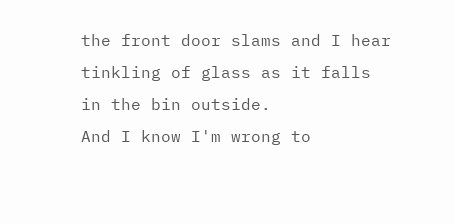the front door slams and I hear tinkling of glass as it falls in the bin outside.
And I know I'm wrong to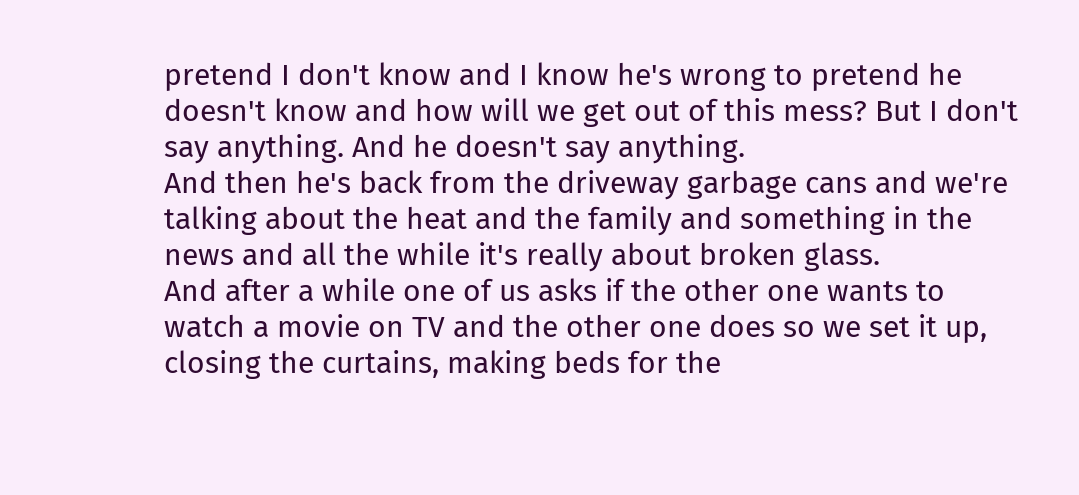pretend I don't know and I know he's wrong to pretend he doesn't know and how will we get out of this mess? But I don't say anything. And he doesn't say anything.
And then he's back from the driveway garbage cans and we're talking about the heat and the family and something in the news and all the while it's really about broken glass.
And after a while one of us asks if the other one wants to watch a movie on TV and the other one does so we set it up, closing the curtains, making beds for the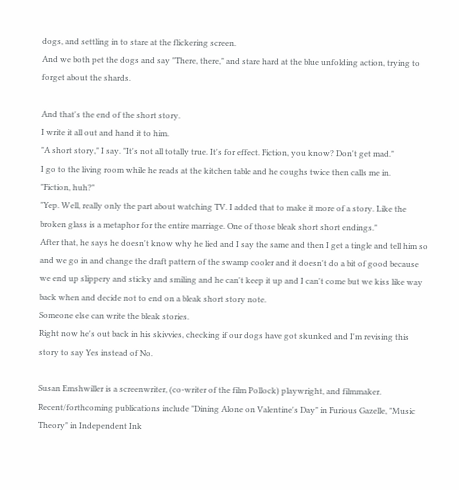dogs, and settling in to stare at the flickering screen.
And we both pet the dogs and say "There, there," and stare hard at the blue unfolding action, trying to forget about the shards.

And that's the end of the short story.
I write it all out and hand it to him.
"A short story," I say. "It's not all totally true. It's for effect. Fiction, you know? Don't get mad."
I go to the living room while he reads at the kitchen table and he coughs twice then calls me in.
"Fiction, huh?"
"Yep. Well, really only the part about watching TV. I added that to make it more of a story. Like the broken glass is a metaphor for the entire marriage. One of those bleak short short endings."
After that, he says he doesn't know why he lied and I say the same and then I get a tingle and tell him so and we go in and change the draft pattern of the swamp cooler and it doesn't do a bit of good because we end up slippery and sticky and smiling and he can't keep it up and I can't come but we kiss like way back when and decide not to end on a bleak short story note.
Someone else can write the bleak stories.
Right now he's out back in his skivvies, checking if our dogs have got skunked and I'm revising this story to say Yes instead of No.

Susan Emshwiller is a screenwriter, (co-writer of the film Pollock) playwright, and filmmaker. Recent/forthcoming publications include "Dining Alone on Valentine's Day" in Furious Gazelle, "Music Theory" in Independent Ink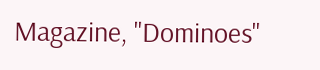Magazine, "Dominoes"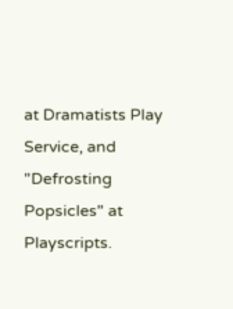at Dramatists Play Service, and "Defrosting Popsicles" at Playscripts.